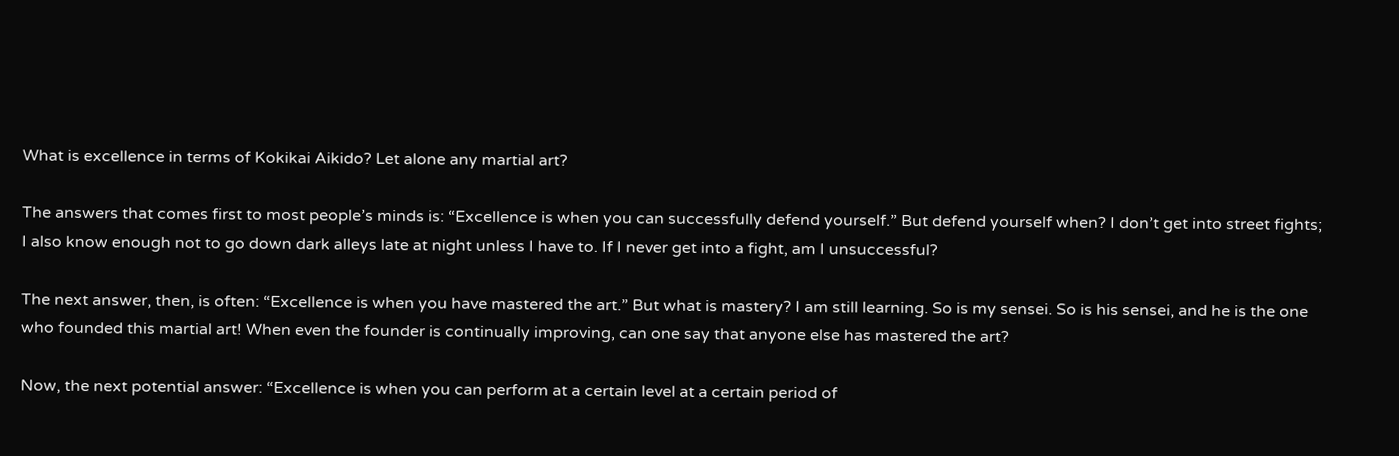What is excellence in terms of Kokikai Aikido? Let alone any martial art?

The answers that comes first to most people’s minds is: “Excellence is when you can successfully defend yourself.” But defend yourself when? I don’t get into street fights; I also know enough not to go down dark alleys late at night unless I have to. If I never get into a fight, am I unsuccessful?

The next answer, then, is often: “Excellence is when you have mastered the art.” But what is mastery? I am still learning. So is my sensei. So is his sensei, and he is the one who founded this martial art! When even the founder is continually improving, can one say that anyone else has mastered the art?

Now, the next potential answer: “Excellence is when you can perform at a certain level at a certain period of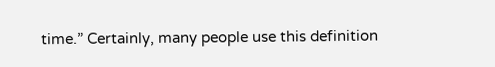time.” Certainly, many people use this definition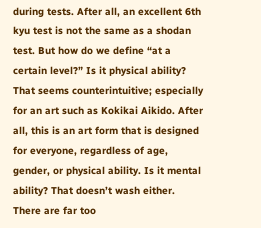during tests. After all, an excellent 6th kyu test is not the same as a shodan test. But how do we define “at a certain level?” Is it physical ability? That seems counterintuitive; especially for an art such as Kokikai Aikido. After all, this is an art form that is designed for everyone, regardless of age, gender, or physical ability. Is it mental ability? That doesn’t wash either. There are far too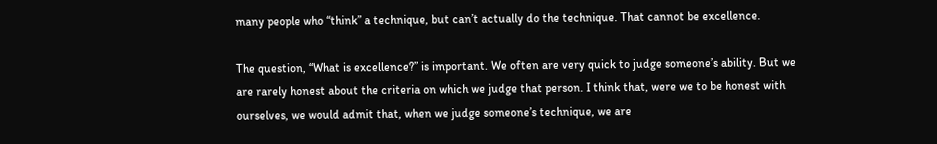many people who “think” a technique, but can’t actually do the technique. That cannot be excellence.

The question, “What is excellence?” is important. We often are very quick to judge someone’s ability. But we are rarely honest about the criteria on which we judge that person. I think that, were we to be honest with ourselves, we would admit that, when we judge someone’s technique, we are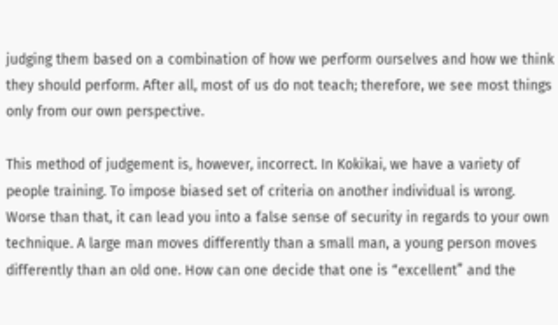judging them based on a combination of how we perform ourselves and how we think they should perform. After all, most of us do not teach; therefore, we see most things only from our own perspective.

This method of judgement is, however, incorrect. In Kokikai, we have a variety of people training. To impose biased set of criteria on another individual is wrong. Worse than that, it can lead you into a false sense of security in regards to your own technique. A large man moves differently than a small man, a young person moves differently than an old one. How can one decide that one is “excellent” and the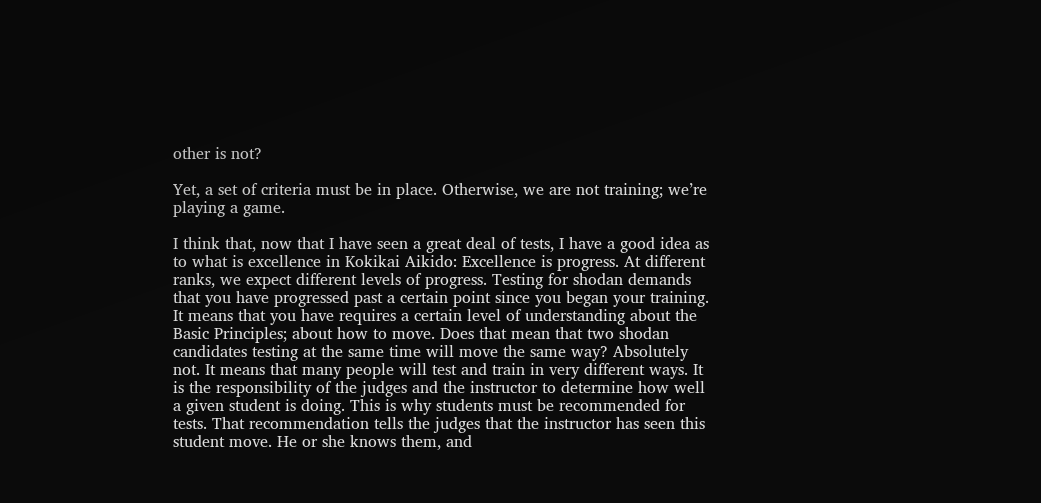other is not?

Yet, a set of criteria must be in place. Otherwise, we are not training; we’re playing a game.

I think that, now that I have seen a great deal of tests, I have a good idea as to what is excellence in Kokikai Aikido: Excellence is progress. At different ranks, we expect different levels of progress. Testing for shodan demands that you have progressed past a certain point since you began your training. It means that you have requires a certain level of understanding about the Basic Principles; about how to move. Does that mean that two shodan candidates testing at the same time will move the same way? Absolutely not. It means that many people will test and train in very different ways. It is the responsibility of the judges and the instructor to determine how well a given student is doing. This is why students must be recommended for tests. That recommendation tells the judges that the instructor has seen this student move. He or she knows them, and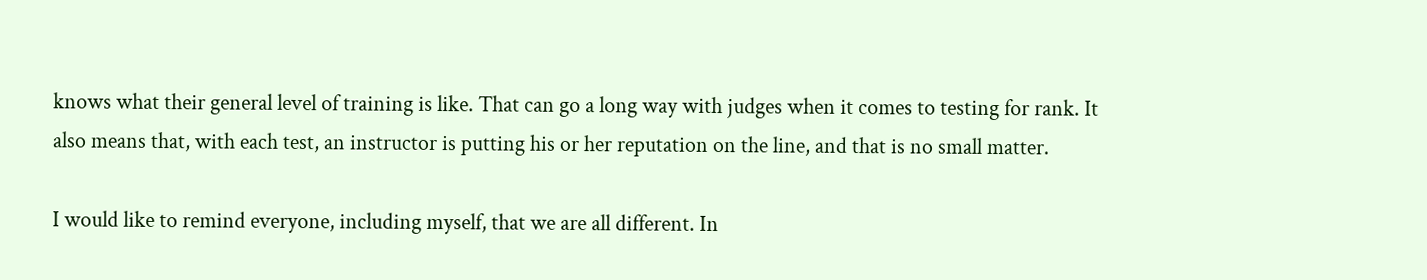knows what their general level of training is like. That can go a long way with judges when it comes to testing for rank. It also means that, with each test, an instructor is putting his or her reputation on the line, and that is no small matter.

I would like to remind everyone, including myself, that we are all different. In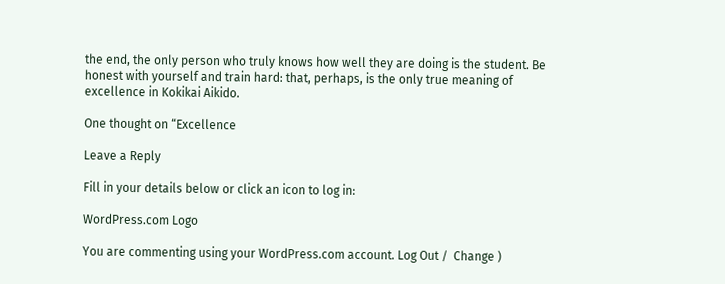the end, the only person who truly knows how well they are doing is the student. Be honest with yourself and train hard: that, perhaps, is the only true meaning of excellence in Kokikai Aikido.

One thought on “Excellence

Leave a Reply

Fill in your details below or click an icon to log in:

WordPress.com Logo

You are commenting using your WordPress.com account. Log Out /  Change )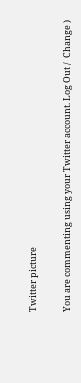Twitter picture

You are commenting using your Twitter account. Log Out /  Change )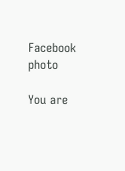Facebook photo

You are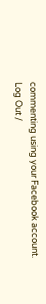commenting using your Facebook account. Log Out /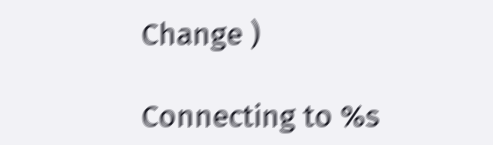Change )

Connecting to %s